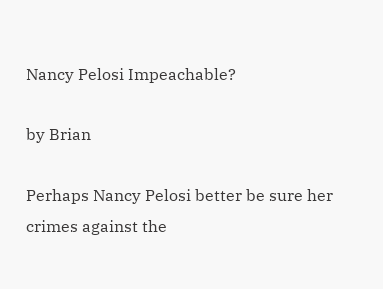Nancy Pelosi Impeachable?

by Brian

Perhaps Nancy Pelosi better be sure her crimes against the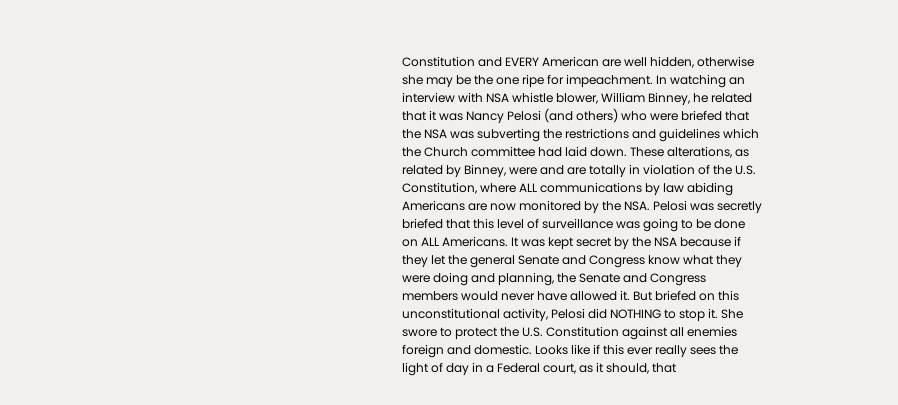Constitution and EVERY American are well hidden, otherwise she may be the one ripe for impeachment. In watching an interview with NSA whistle blower, William Binney, he related that it was Nancy Pelosi (and others) who were briefed that the NSA was subverting the restrictions and guidelines which the Church committee had laid down. These alterations, as related by Binney, were and are totally in violation of the U.S. Constitution, where ALL communications by law abiding Americans are now monitored by the NSA. Pelosi was secretly briefed that this level of surveillance was going to be done on ALL Americans. It was kept secret by the NSA because if they let the general Senate and Congress know what they were doing and planning, the Senate and Congress members would never have allowed it. But briefed on this unconstitutional activity, Pelosi did NOTHING to stop it. She swore to protect the U.S. Constitution against all enemies foreign and domestic. Looks like if this ever really sees the light of day in a Federal court, as it should, that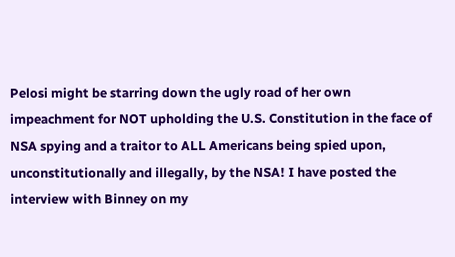Pelosi might be starring down the ugly road of her own impeachment for NOT upholding the U.S. Constitution in the face of NSA spying and a traitor to ALL Americans being spied upon, unconstitutionally and illegally, by the NSA! I have posted the interview with Binney on my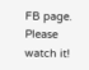FB page. Please watch it!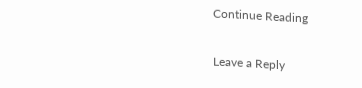Continue Reading

Leave a Reply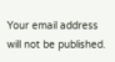Your email address will not be published.